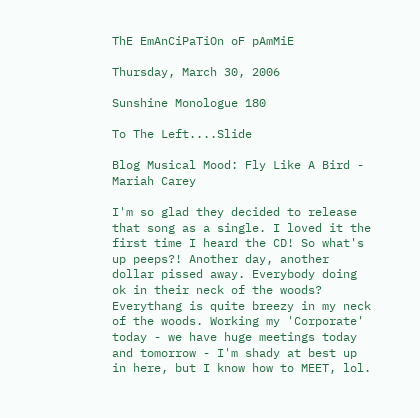ThE EmAnCiPaTiOn oF pAmMiE

Thursday, March 30, 2006

Sunshine Monologue 180

To The Left....Slide

Blog Musical Mood: Fly Like A Bird - Mariah Carey

I'm so glad they decided to release that song as a single. I loved it the first time I heard the CD! So what's up peeps?! Another day, another dollar pissed away. Everybody doing ok in their neck of the woods? Everythang is quite breezy in my neck of the woods. Working my 'Corporate' today - we have huge meetings today and tomorrow - I'm shady at best up in here, but I know how to MEET, lol.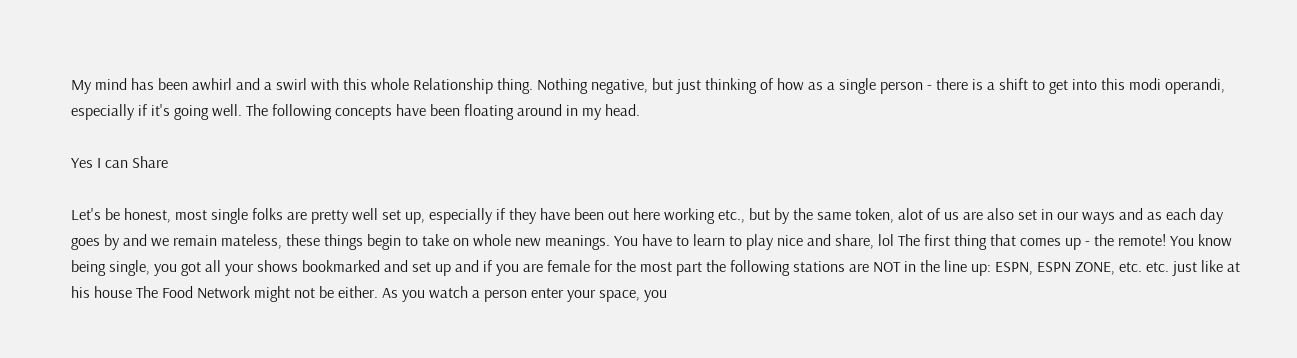My mind has been awhirl and a swirl with this whole Relationship thing. Nothing negative, but just thinking of how as a single person - there is a shift to get into this modi operandi, especially if it's going well. The following concepts have been floating around in my head.

Yes I can Share

Let's be honest, most single folks are pretty well set up, especially if they have been out here working etc., but by the same token, alot of us are also set in our ways and as each day goes by and we remain mateless, these things begin to take on whole new meanings. You have to learn to play nice and share, lol The first thing that comes up - the remote! You know being single, you got all your shows bookmarked and set up and if you are female for the most part the following stations are NOT in the line up: ESPN, ESPN ZONE, etc. etc. just like at his house The Food Network might not be either. As you watch a person enter your space, you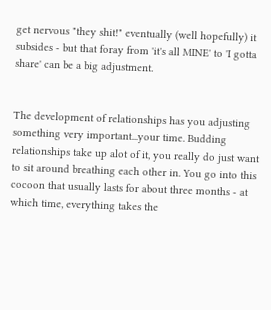get nervous "they shit!" eventually (well hopefully) it subsides - but that foray from 'it's all MINE' to 'I gotta share' can be a big adjustment.


The development of relationships has you adjusting something very important...your time. Budding relationships take up alot of it, you really do just want to sit around breathing each other in. You go into this cocoon that usually lasts for about three months - at which time, everything takes the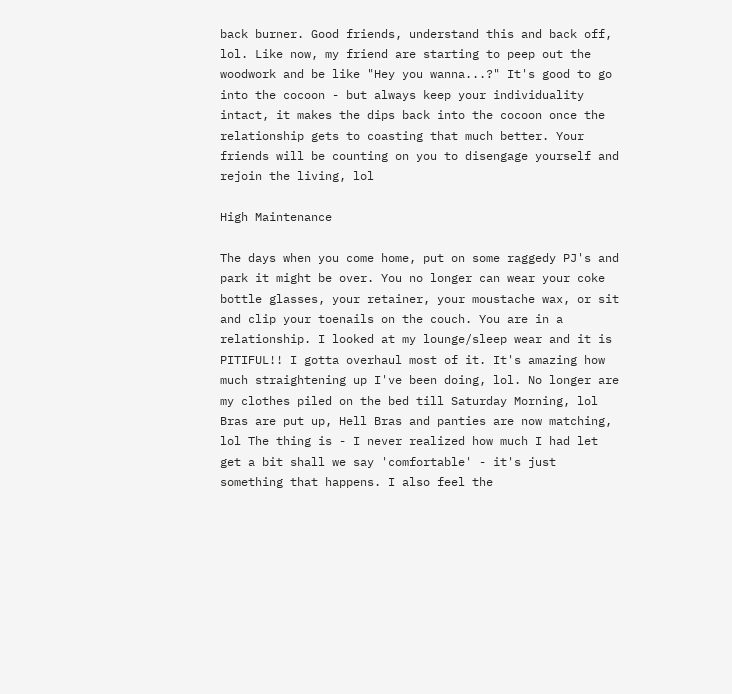back burner. Good friends, understand this and back off, lol. Like now, my friend are starting to peep out the woodwork and be like "Hey you wanna...?" It's good to go into the cocoon - but always keep your individuality intact, it makes the dips back into the cocoon once the relationship gets to coasting that much better. Your friends will be counting on you to disengage yourself and rejoin the living, lol

High Maintenance

The days when you come home, put on some raggedy PJ's and park it might be over. You no longer can wear your coke bottle glasses, your retainer, your moustache wax, or sit and clip your toenails on the couch. You are in a relationship. I looked at my lounge/sleep wear and it is PITIFUL!! I gotta overhaul most of it. It's amazing how much straightening up I've been doing, lol. No longer are my clothes piled on the bed till Saturday Morning, lol Bras are put up, Hell Bras and panties are now matching, lol The thing is - I never realized how much I had let get a bit shall we say 'comfortable' - it's just something that happens. I also feel the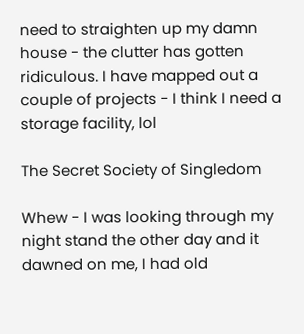need to straighten up my damn house - the clutter has gotten ridiculous. I have mapped out a couple of projects - I think I need a storage facility, lol

The Secret Society of Singledom

Whew - I was looking through my night stand the other day and it dawned on me, I had old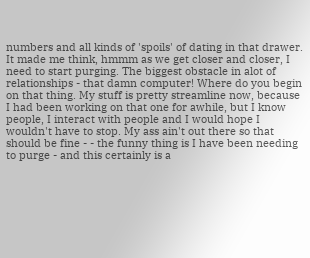numbers and all kinds of 'spoils' of dating in that drawer. It made me think, hmmm as we get closer and closer, I need to start purging. The biggest obstacle in alot of relationships - that damn computer! Where do you begin on that thing. My stuff is pretty streamline now, because I had been working on that one for awhile, but I know people, I interact with people and I would hope I wouldn't have to stop. My ass ain't out there so that should be fine - - the funny thing is I have been needing to purge - and this certainly is a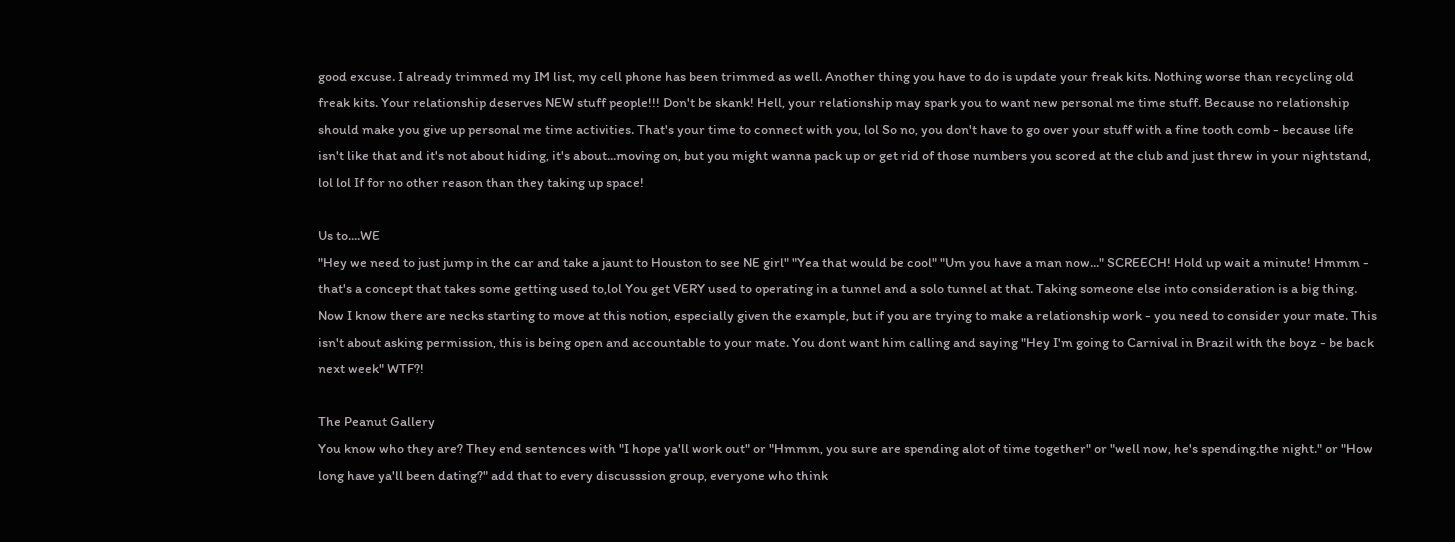good excuse. I already trimmed my IM list, my cell phone has been trimmed as well. Another thing you have to do is update your freak kits. Nothing worse than recycling old freak kits. Your relationship deserves NEW stuff people!!! Don't be skank! Hell, your relationship may spark you to want new personal me time stuff. Because no relationship should make you give up personal me time activities. That's your time to connect with you, lol So no, you don't have to go over your stuff with a fine tooth comb - because life isn't like that and it's not about hiding, it's about...moving on, but you might wanna pack up or get rid of those numbers you scored at the club and just threw in your nightstand, lol lol If for no other reason than they taking up space!

Us to....WE
"Hey we need to just jump in the car and take a jaunt to Houston to see NE girl" "Yea that would be cool" "Um you have a man now..." SCREECH! Hold up wait a minute! Hmmm - that's a concept that takes some getting used to,lol You get VERY used to operating in a tunnel and a solo tunnel at that. Taking someone else into consideration is a big thing. Now I know there are necks starting to move at this notion, especially given the example, but if you are trying to make a relationship work - you need to consider your mate. This isn't about asking permission, this is being open and accountable to your mate. You dont want him calling and saying "Hey I'm going to Carnival in Brazil with the boyz - be back next week" WTF?!

The Peanut Gallery
You know who they are? They end sentences with "I hope ya'll work out" or "Hmmm, you sure are spending alot of time together" or "well now, he's spending.the night." or "How long have ya'll been dating?" add that to every discusssion group, everyone who think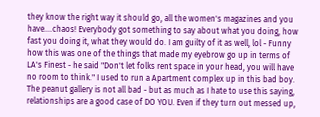they know the right way it should go, all the women's magazines and you have....chaos! Everybody got something to say about what you doing, how fast you doing it, what they would do. I am guilty of it as well, lol - Funny how this was one of the things that made my eyebrow go up in terms of LA's Finest - he said "Don't let folks rent space in your head, you will have no room to think." I used to run a Apartment complex up in this bad boy. The peanut gallery is not all bad - but as much as I hate to use this saying, relationships are a good case of DO YOU. Even if they turn out messed up,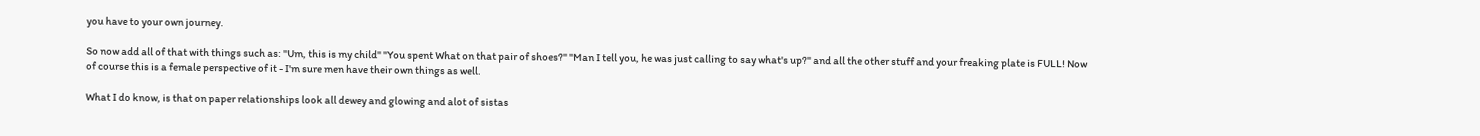you have to your own journey.

So now add all of that with things such as: "Um, this is my child" "You spent What on that pair of shoes?" "Man I tell you, he was just calling to say what's up?" and all the other stuff and your freaking plate is FULL! Now of course this is a female perspective of it - I'm sure men have their own things as well.

What I do know, is that on paper relationships look all dewey and glowing and alot of sistas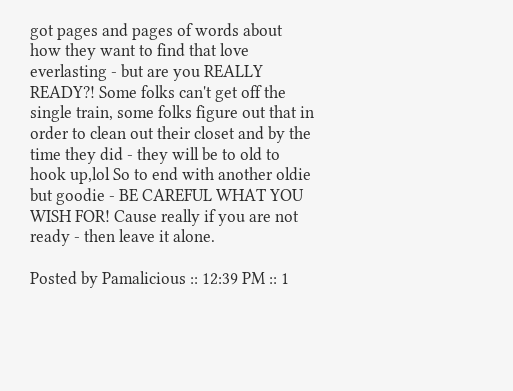got pages and pages of words about how they want to find that love everlasting - but are you REALLY READY?! Some folks can't get off the single train, some folks figure out that in order to clean out their closet and by the time they did - they will be to old to hook up,lol So to end with another oldie but goodie - BE CAREFUL WHAT YOU WISH FOR! Cause really if you are not ready - then leave it alone.

Posted by Pamalicious :: 12:39 PM :: 1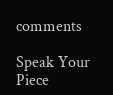comments

Speak Your Piece